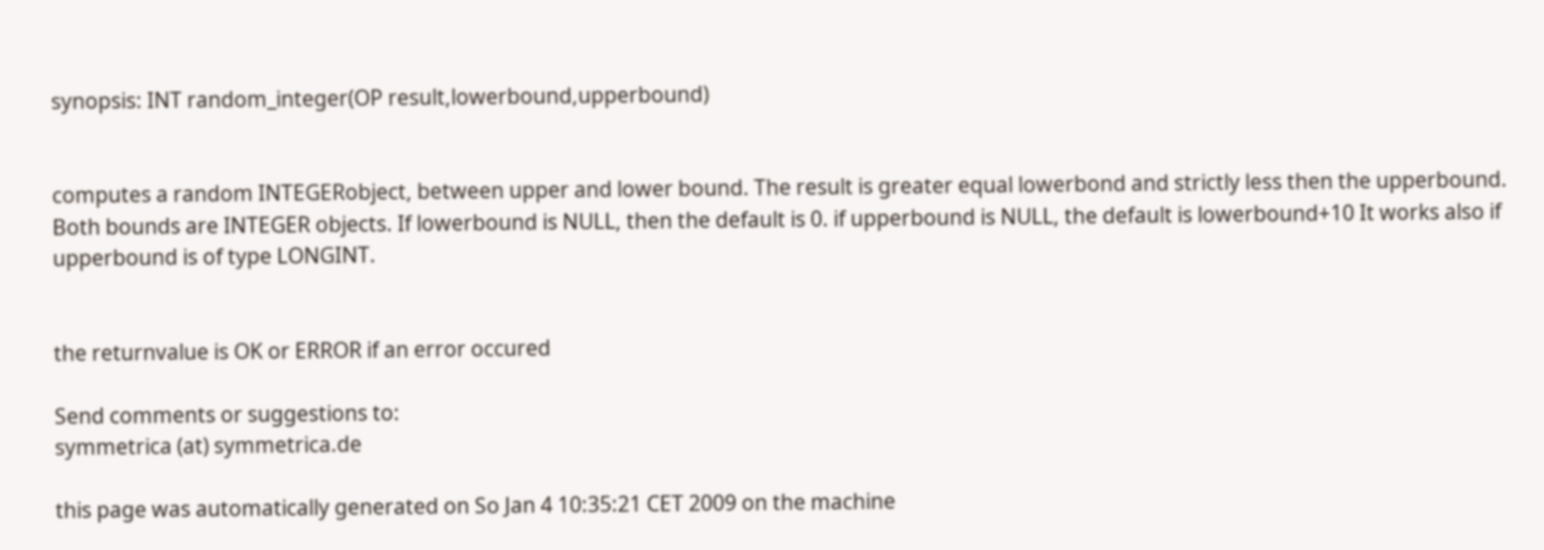synopsis: INT random_integer(OP result,lowerbound,upperbound)


computes a random INTEGERobject, between upper and lower bound. The result is greater equal lowerbond and strictly less then the upperbound. Both bounds are INTEGER objects. If lowerbound is NULL, then the default is 0. if upperbound is NULL, the default is lowerbound+10 It works also if upperbound is of type LONGINT.


the returnvalue is OK or ERROR if an error occured

Send comments or suggestions to:
symmetrica (at) symmetrica.de

this page was automatically generated on So Jan 4 10:35:21 CET 2009 on the machine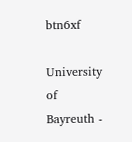btn6xf

University of Bayreuth -